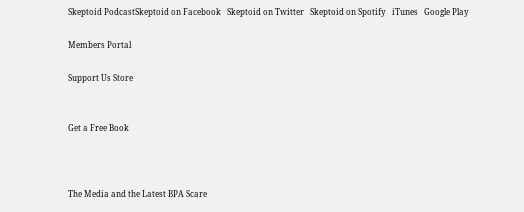Skeptoid PodcastSkeptoid on Facebook   Skeptoid on Twitter   Skeptoid on Spotify   iTunes   Google Play

Members Portal

Support Us Store


Get a Free Book



The Media and the Latest BPA Scare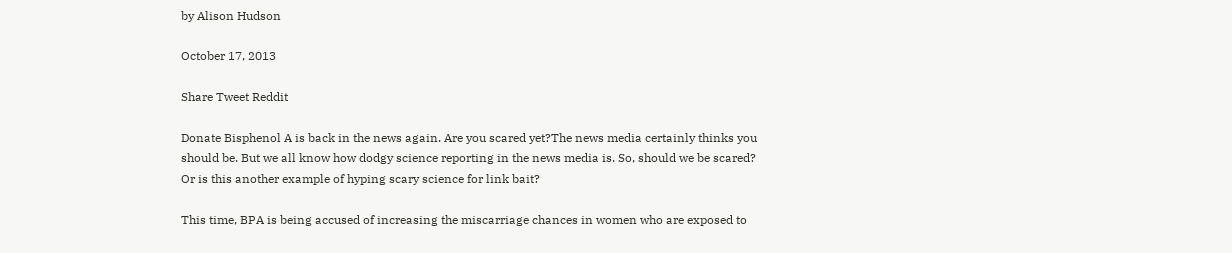by Alison Hudson

October 17, 2013

Share Tweet Reddit

Donate Bisphenol A is back in the news again. Are you scared yet?The news media certainly thinks you should be. But we all know how dodgy science reporting in the news media is. So, should we be scared? Or is this another example of hyping scary science for link bait?

This time, BPA is being accused of increasing the miscarriage chances in women who are exposed to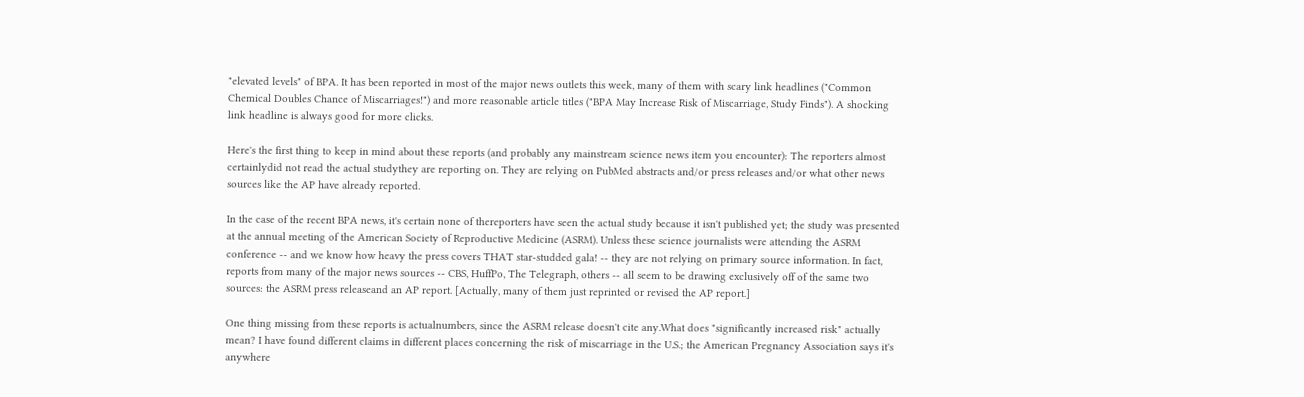"elevated levels" of BPA. It has been reported in most of the major news outlets this week, many of them with scary link headlines ("Common Chemical Doubles Chance of Miscarriages!") and more reasonable article titles ("BPA May Increase Risk of Miscarriage, Study Finds"). A shocking link headline is always good for more clicks.

Here's the first thing to keep in mind about these reports (and probably any mainstream science news item you encounter): The reporters almost certainlydid not read the actual studythey are reporting on. They are relying on PubMed abstracts and/or press releases and/or what other news sources like the AP have already reported.

In the case of the recent BPA news, it's certain none of thereporters have seen the actual study because it isn't published yet; the study was presented at the annual meeting of the American Society of Reproductive Medicine (ASRM). Unless these science journalists were attending the ASRM conference -- and we know how heavy the press covers THAT star-studded gala! -- they are not relying on primary source information. In fact, reports from many of the major news sources -- CBS, HuffPo, The Telegraph, others -- all seem to be drawing exclusively off of the same two sources: the ASRM press releaseand an AP report. [Actually, many of them just reprinted or revised the AP report.]

One thing missing from these reports is actualnumbers, since the ASRM release doesn't cite any.What does "significantly increased risk" actually mean? I have found different claims in different places concerning the risk of miscarriage in the U.S.; the American Pregnancy Association says it's anywhere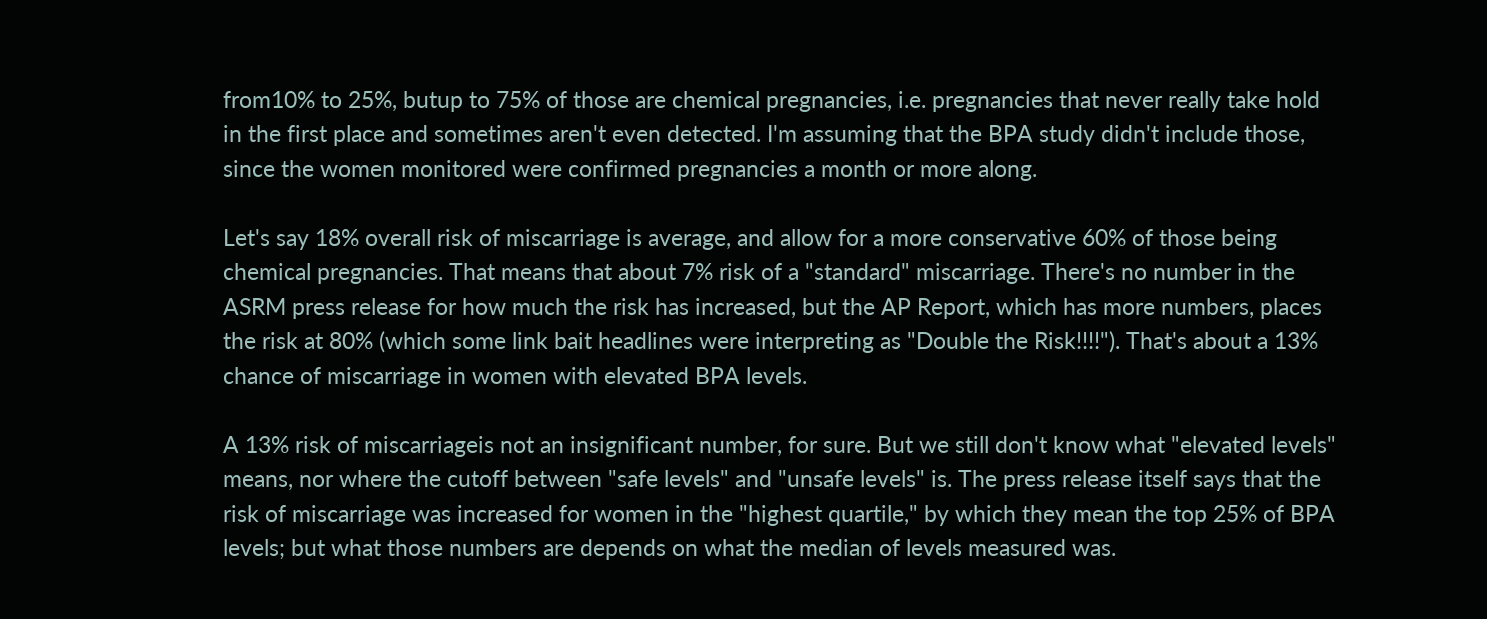from10% to 25%, butup to 75% of those are chemical pregnancies, i.e. pregnancies that never really take hold in the first place and sometimes aren't even detected. I'm assuming that the BPA study didn't include those, since the women monitored were confirmed pregnancies a month or more along.

Let's say 18% overall risk of miscarriage is average, and allow for a more conservative 60% of those being chemical pregnancies. That means that about 7% risk of a "standard" miscarriage. There's no number in the ASRM press release for how much the risk has increased, but the AP Report, which has more numbers, places the risk at 80% (which some link bait headlines were interpreting as "Double the Risk!!!!"). That's about a 13% chance of miscarriage in women with elevated BPA levels.

A 13% risk of miscarriageis not an insignificant number, for sure. But we still don't know what "elevated levels" means, nor where the cutoff between "safe levels" and "unsafe levels" is. The press release itself says that the risk of miscarriage was increased for women in the "highest quartile," by which they mean the top 25% of BPA levels; but what those numbers are depends on what the median of levels measured was.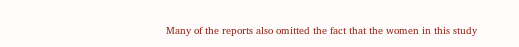Many of the reports also omitted the fact that the women in this study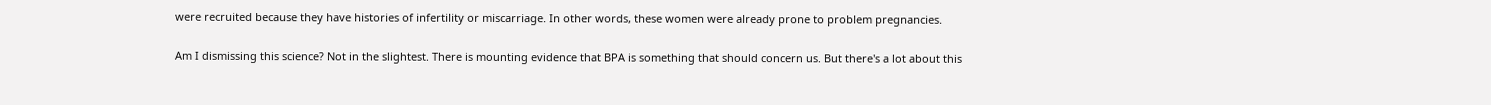were recruited because they have histories of infertility or miscarriage. In other words, these women were already prone to problem pregnancies.

Am I dismissing this science? Not in the slightest. There is mounting evidence that BPA is something that should concern us. But there's a lot about this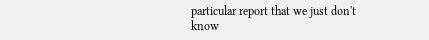particular report that we just don't know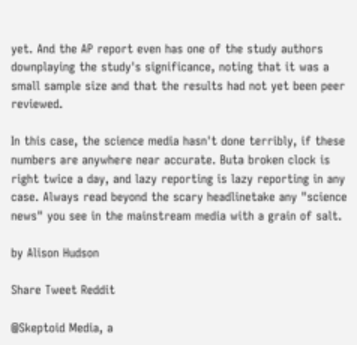yet. And the AP report even has one of the study authors downplaying the study's significance, noting that it was a small sample size and that the results had not yet been peer reviewed.

In this case, the science media hasn't done terribly, if these numbers are anywhere near accurate. Buta broken clock is right twice a day, and lazy reporting is lazy reporting in any case. Always read beyond the scary headlinetake any "science news" you see in the mainstream media with a grain of salt.

by Alison Hudson

Share Tweet Reddit

@Skeptoid Media, a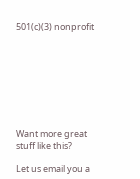501(c)(3) nonprofit








Want more great stuff like this?

Let us email you a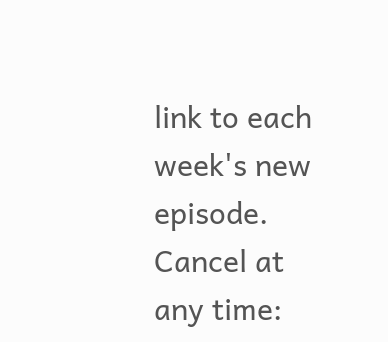link to each week's new episode. Cancel at any time: